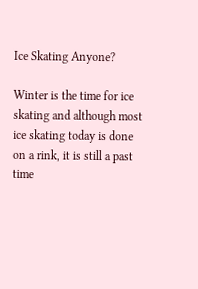Ice Skating Anyone?

Winter is the time for ice skating and although most ice skating today is done on a rink, it is still a past time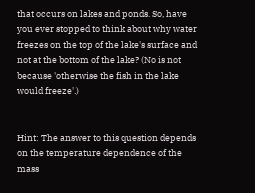that occurs on lakes and ponds. So, have you ever stopped to think about why water freezes on the top of the lake's surface and not at the bottom of the lake? (No is not because 'otherwise the fish in the lake would freeze'.)


Hint: The answer to this question depends on the temperature dependence of the mass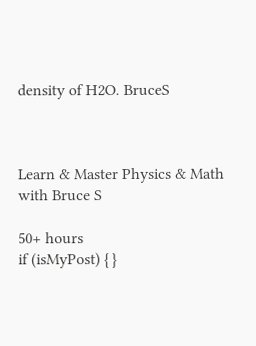density of H2O. BruceS



Learn & Master Physics & Math with Bruce S

50+ hours
if (isMyPost) { }